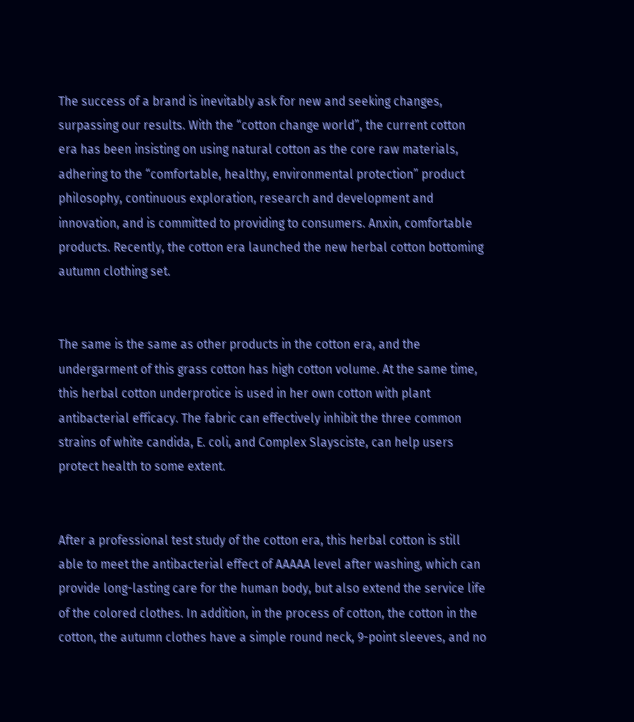The success of a brand is inevitably ask for new and seeking changes, surpassing our results. With the “cotton change world”, the current cotton era has been insisting on using natural cotton as the core raw materials, adhering to the “comfortable, healthy, environmental protection” product philosophy, continuous exploration, research and development and innovation, and is committed to providing to consumers. Anxin, comfortable products. Recently, the cotton era launched the new herbal cotton bottoming autumn clothing set.


The same is the same as other products in the cotton era, and the undergarment of this grass cotton has high cotton volume. At the same time, this herbal cotton underprotice is used in her own cotton with plant antibacterial efficacy. The fabric can effectively inhibit the three common strains of white candida, E. coli, and Complex Slaysciste, can help users protect health to some extent.


After a professional test study of the cotton era, this herbal cotton is still able to meet the antibacterial effect of AAAAA level after washing, which can provide long-lasting care for the human body, but also extend the service life of the colored clothes. In addition, in the process of cotton, the cotton in the cotton, the autumn clothes have a simple round neck, 9-point sleeves, and no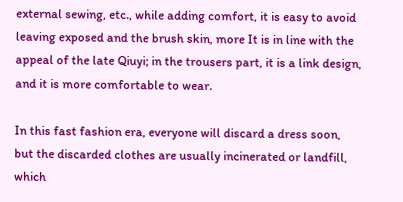external sewing, etc., while adding comfort, it is easy to avoid leaving exposed and the brush skin, more It is in line with the appeal of the late Qiuyi; in the trousers part, it is a link design, and it is more comfortable to wear.

In this fast fashion era, everyone will discard a dress soon, but the discarded clothes are usually incinerated or landfill, which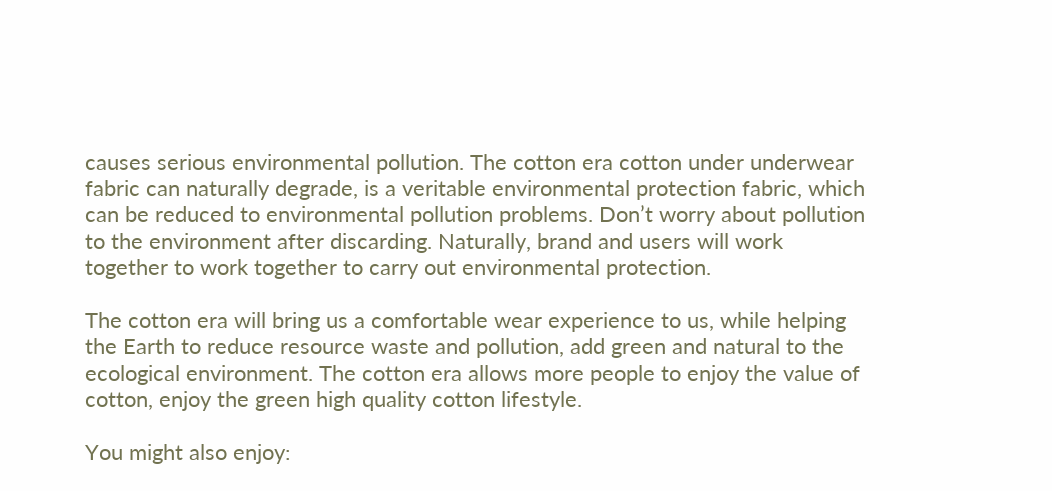causes serious environmental pollution. The cotton era cotton under underwear fabric can naturally degrade, is a veritable environmental protection fabric, which can be reduced to environmental pollution problems. Don’t worry about pollution to the environment after discarding. Naturally, brand and users will work together to work together to carry out environmental protection.

The cotton era will bring us a comfortable wear experience to us, while helping the Earth to reduce resource waste and pollution, add green and natural to the ecological environment. The cotton era allows more people to enjoy the value of cotton, enjoy the green high quality cotton lifestyle.

You might also enjoy: